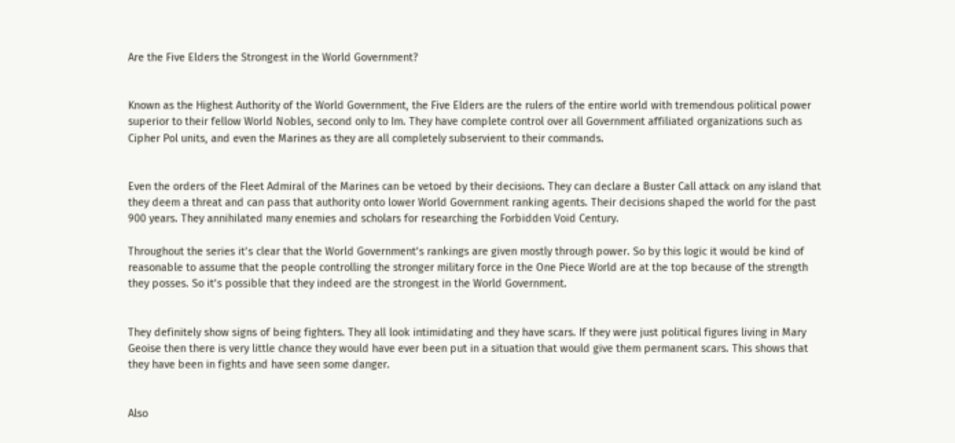Are the Five Elders the Strongest in the World Government?


Known as the Highest Authority of the World Government, the Five Elders are the rulers of the entire world with tremendous political power superior to their fellow World Nobles, second only to Im. They have complete control over all Government affiliated organizations such as Cipher Pol units, and even the Marines as they are all completely subservient to their commands.


Even the orders of the Fleet Admiral of the Marines can be vetoed by their decisions. They can declare a Buster Call attack on any island that they deem a threat and can pass that authority onto lower World Government ranking agents. Their decisions shaped the world for the past 900 years. They annihilated many enemies and scholars for researching the Forbidden Void Century.

Throughout the series it’s clear that the World Government’s rankings are given mostly through power. So by this logic it would be kind of reasonable to assume that the people controlling the stronger military force in the One Piece World are at the top because of the strength they posses. So it’s possible that they indeed are the strongest in the World Government.


They definitely show signs of being fighters. They all look intimidating and they have scars. If they were just political figures living in Mary Geoise then there is very little chance they would have ever been put in a situation that would give them permanent scars. This shows that they have been in fights and have seen some danger.


Also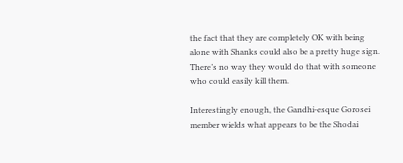the fact that they are completely OK with being alone with Shanks could also be a pretty huge sign. There’s no way they would do that with someone who could easily kill them.

Interestingly enough, the Gandhi-esque Gorosei member wields what appears to be the Shodai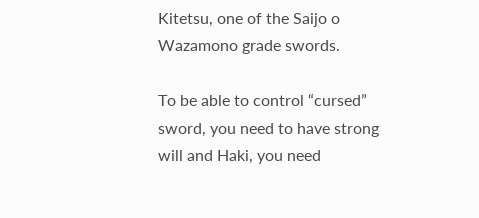Kitetsu, one of the Saijo o Wazamono grade swords.

To be able to control “cursed” sword, you need to have strong will and Haki, you need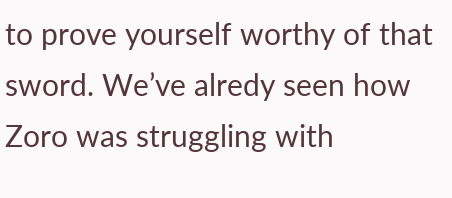to prove yourself worthy of that sword. We’ve alredy seen how Zoro was struggling with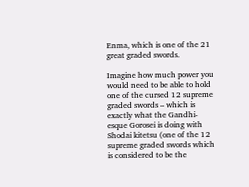Enma, which is one of the 21 great graded swords.

Imagine how much power you would need to be able to hold one of the cursed 12 supreme graded swords – which is exactly what the Gandhi-esque Gorosei is doing with Shodai kitetsu (one of the 12 supreme graded swords which is considered to be the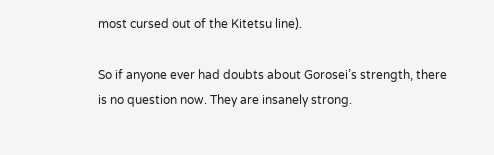most cursed out of the Kitetsu line).

So if anyone ever had doubts about Gorosei’s strength, there is no question now. They are insanely strong.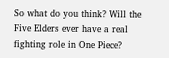So what do you think? Will the Five Elders ever have a real fighting role in One Piece?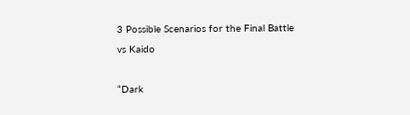3 Possible Scenarios for the Final Battle vs Kaido

“Dark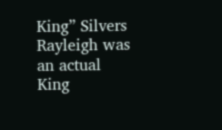King” Silvers Rayleigh was an actual King